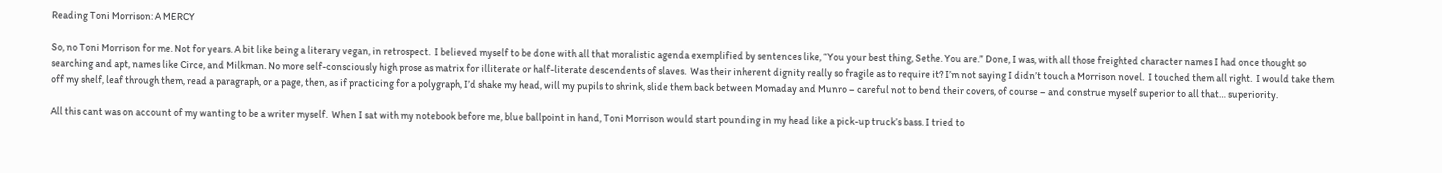Reading Toni Morrison: A MERCY

So, no Toni Morrison for me. Not for years. A bit like being a literary vegan, in retrospect.  I believed myself to be done with all that moralistic agenda exemplified by sentences like, “You your best thing, Sethe. You are.” Done, I was, with all those freighted character names I had once thought so searching and apt, names like Circe, and Milkman. No more self-consciously high prose as matrix for illiterate or half-literate descendents of slaves.  Was their inherent dignity really so fragile as to require it? I’m not saying I didn’t touch a Morrison novel.  I touched them all right.  I would take them off my shelf, leaf through them, read a paragraph, or a page, then, as if practicing for a polygraph, I’d shake my head, will my pupils to shrink, slide them back between Momaday and Munro – careful not to bend their covers, of course – and construe myself superior to all that… superiority.

All this cant was on account of my wanting to be a writer myself.  When I sat with my notebook before me, blue ballpoint in hand, Toni Morrison would start pounding in my head like a pick-up truck’s bass. I tried to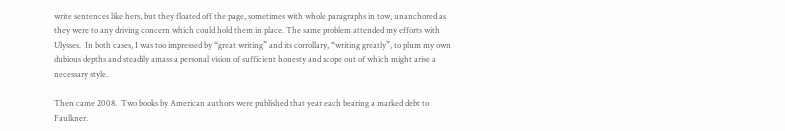write sentences like hers, but they floated off the page, sometimes with whole paragraphs in tow, unanchored as they were to any driving concern which could hold them in place. The same problem attended my efforts with Ulysses.  In both cases, I was too impressed by “great writing” and its corrollary, “writing greatly”, to plum my own dubious depths and steadily amass a personal vision of sufficient honesty and scope out of which might arise a necessary style.

Then came 2008.  Two books by American authors were published that year each bearing a marked debt to Faulkner.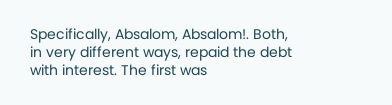Specifically, Absalom, Absalom!. Both, in very different ways, repaid the debt with interest. The first was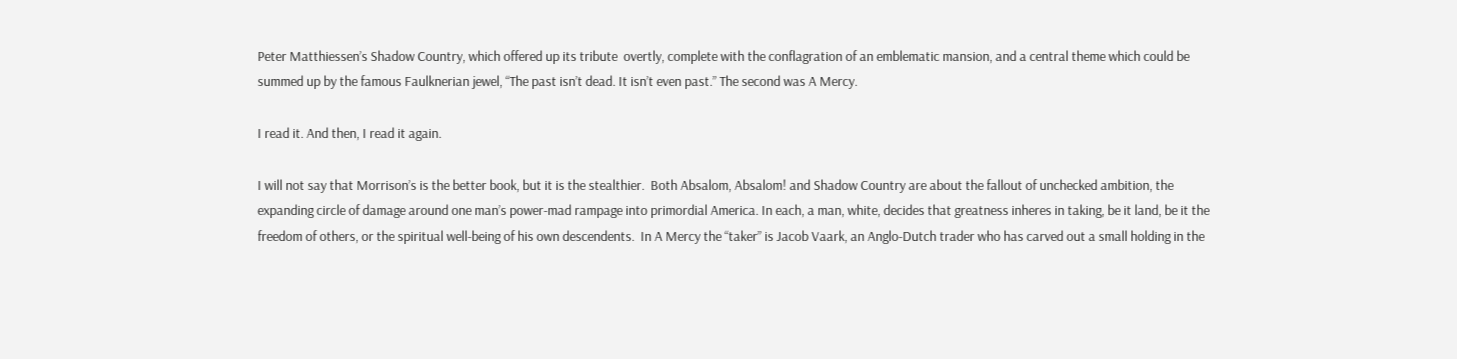Peter Matthiessen’s Shadow Country, which offered up its tribute  overtly, complete with the conflagration of an emblematic mansion, and a central theme which could be summed up by the famous Faulknerian jewel, “The past isn’t dead. It isn’t even past.” The second was A Mercy.

I read it. And then, I read it again.

I will not say that Morrison’s is the better book, but it is the stealthier.  Both Absalom, Absalom! and Shadow Country are about the fallout of unchecked ambition, the expanding circle of damage around one man’s power-mad rampage into primordial America. In each, a man, white, decides that greatness inheres in taking, be it land, be it the freedom of others, or the spiritual well-being of his own descendents.  In A Mercy the “taker” is Jacob Vaark, an Anglo-Dutch trader who has carved out a small holding in the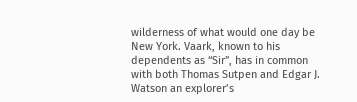wilderness of what would one day be New York. Vaark, known to his dependents as “Sir”, has in common with both Thomas Sutpen and Edgar J. Watson an explorer’s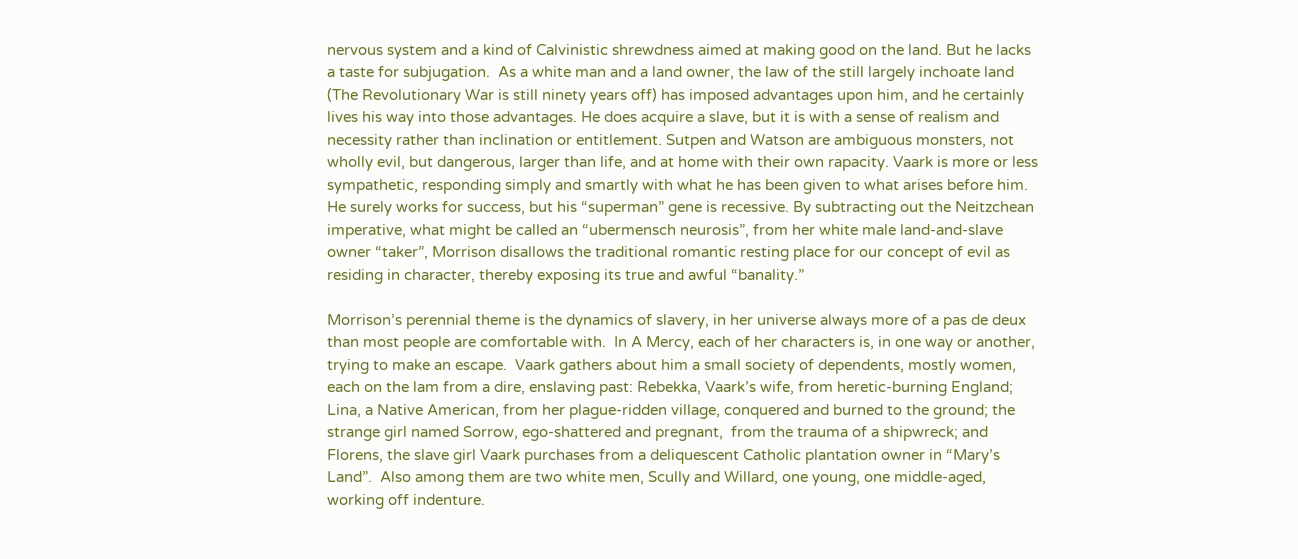nervous system and a kind of Calvinistic shrewdness aimed at making good on the land. But he lacks a taste for subjugation.  As a white man and a land owner, the law of the still largely inchoate land (The Revolutionary War is still ninety years off) has imposed advantages upon him, and he certainly lives his way into those advantages. He does acquire a slave, but it is with a sense of realism and necessity rather than inclination or entitlement. Sutpen and Watson are ambiguous monsters, not wholly evil, but dangerous, larger than life, and at home with their own rapacity. Vaark is more or less sympathetic, responding simply and smartly with what he has been given to what arises before him.  He surely works for success, but his “superman” gene is recessive. By subtracting out the Neitzchean imperative, what might be called an “ubermensch neurosis”, from her white male land-and-slave owner “taker”, Morrison disallows the traditional romantic resting place for our concept of evil as residing in character, thereby exposing its true and awful “banality.”

Morrison’s perennial theme is the dynamics of slavery, in her universe always more of a pas de deux than most people are comfortable with.  In A Mercy, each of her characters is, in one way or another, trying to make an escape.  Vaark gathers about him a small society of dependents, mostly women, each on the lam from a dire, enslaving past: Rebekka, Vaark’s wife, from heretic-burning England; Lina, a Native American, from her plague-ridden village, conquered and burned to the ground; the strange girl named Sorrow, ego-shattered and pregnant,  from the trauma of a shipwreck; and Florens, the slave girl Vaark purchases from a deliquescent Catholic plantation owner in “Mary’s Land”.  Also among them are two white men, Scully and Willard, one young, one middle-aged, working off indenture.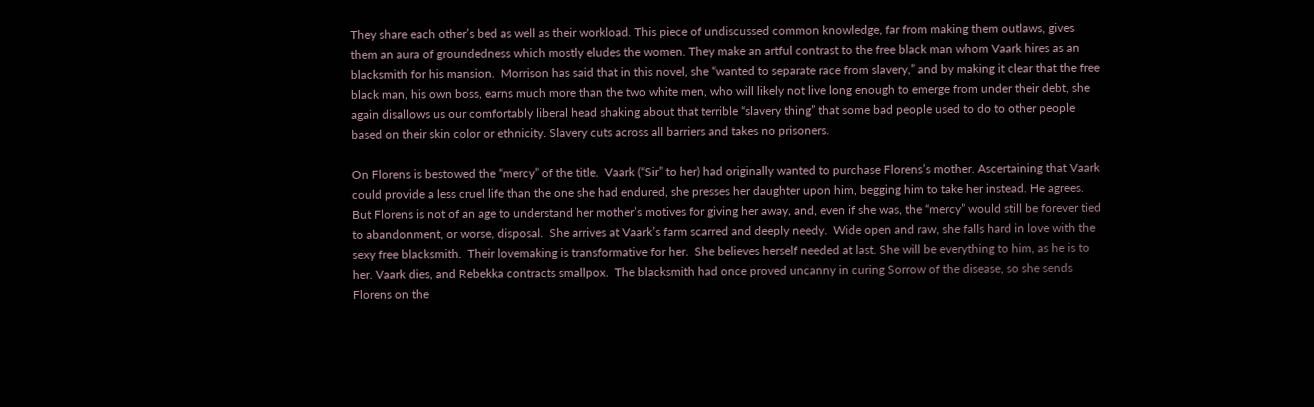They share each other’s bed as well as their workload. This piece of undiscussed common knowledge, far from making them outlaws, gives them an aura of groundedness which mostly eludes the women. They make an artful contrast to the free black man whom Vaark hires as an blacksmith for his mansion.  Morrison has said that in this novel, she “wanted to separate race from slavery,” and by making it clear that the free black man, his own boss, earns much more than the two white men, who will likely not live long enough to emerge from under their debt, she again disallows us our comfortably liberal head shaking about that terrible “slavery thing” that some bad people used to do to other people based on their skin color or ethnicity. Slavery cuts across all barriers and takes no prisoners.

On Florens is bestowed the “mercy” of the title.  Vaark (“Sir” to her) had originally wanted to purchase Florens’s mother. Ascertaining that Vaark could provide a less cruel life than the one she had endured, she presses her daughter upon him, begging him to take her instead. He agrees. But Florens is not of an age to understand her mother’s motives for giving her away, and, even if she was, the “mercy” would still be forever tied to abandonment, or worse, disposal.  She arrives at Vaark’s farm scarred and deeply needy.  Wide open and raw, she falls hard in love with the sexy free blacksmith.  Their lovemaking is transformative for her.  She believes herself needed at last. She will be everything to him, as he is to her. Vaark dies, and Rebekka contracts smallpox.  The blacksmith had once proved uncanny in curing Sorrow of the disease, so she sends Florens on the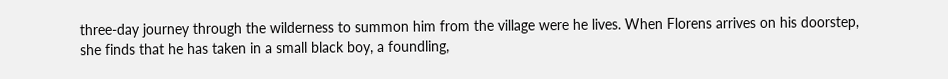three-day journey through the wilderness to summon him from the village were he lives. When Florens arrives on his doorstep, she finds that he has taken in a small black boy, a foundling,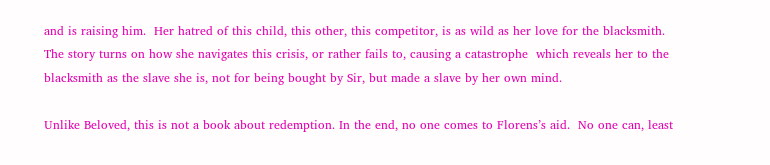and is raising him.  Her hatred of this child, this other, this competitor, is as wild as her love for the blacksmith. The story turns on how she navigates this crisis, or rather fails to, causing a catastrophe  which reveals her to the blacksmith as the slave she is, not for being bought by Sir, but made a slave by her own mind.

Unlike Beloved, this is not a book about redemption. In the end, no one comes to Florens’s aid.  No one can, least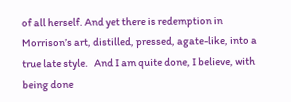of all herself. And yet there is redemption in Morrison’s art, distilled, pressed, agate-like, into a true late style.   And I am quite done, I believe, with being done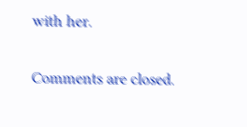with her.

Comments are closed.